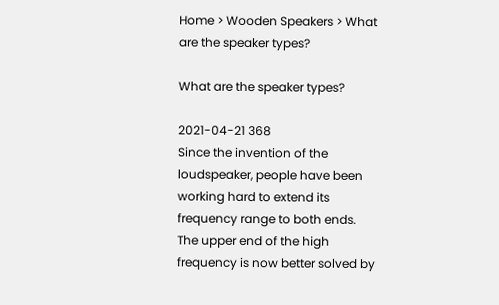Home > Wooden Speakers > What are the speaker types?

What are the speaker types?

2021-04-21 368
Since the invention of the loudspeaker, people have been working hard to extend its frequency range to both ends. The upper end of the high frequency is now better solved by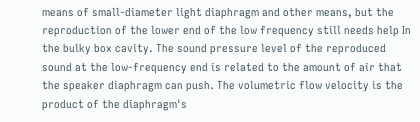means of small-diameter light diaphragm and other means, but the reproduction of the lower end of the low frequency still needs help In the bulky box cavity. The sound pressure level of the reproduced sound at the low-frequency end is related to the amount of air that the speaker diaphragm can push. The volumetric flow velocity is the product of the diaphragm's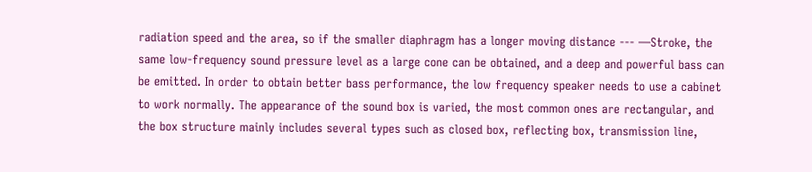radiation speed and the area, so if the smaller diaphragm has a longer moving distance --- —Stroke, the same low-frequency sound pressure level as a large cone can be obtained, and a deep and powerful bass can be emitted. In order to obtain better bass performance, the low frequency speaker needs to use a cabinet to work normally. The appearance of the sound box is varied, the most common ones are rectangular, and the box structure mainly includes several types such as closed box, reflecting box, transmission line,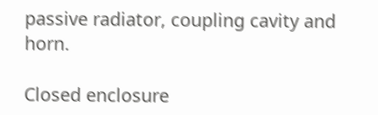passive radiator, coupling cavity and horn.

Closed enclosure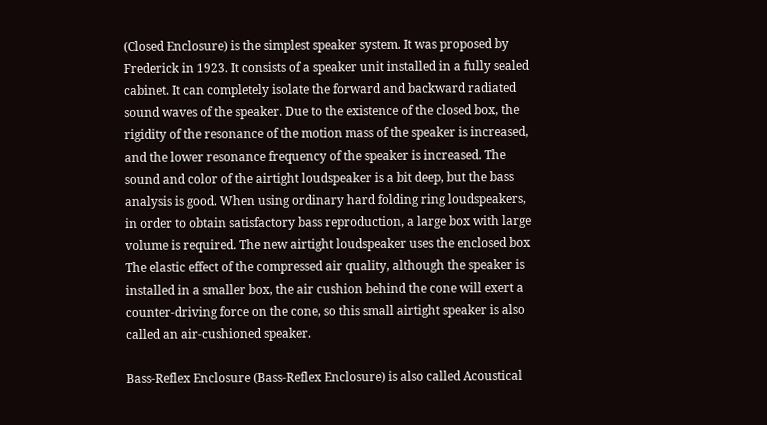(Closed Enclosure) is the simplest speaker system. It was proposed by Frederick in 1923. It consists of a speaker unit installed in a fully sealed cabinet. It can completely isolate the forward and backward radiated sound waves of the speaker. Due to the existence of the closed box, the rigidity of the resonance of the motion mass of the speaker is increased, and the lower resonance frequency of the speaker is increased. The sound and color of the airtight loudspeaker is a bit deep, but the bass analysis is good. When using ordinary hard folding ring loudspeakers, in order to obtain satisfactory bass reproduction, a large box with large volume is required. The new airtight loudspeaker uses the enclosed box The elastic effect of the compressed air quality, although the speaker is installed in a smaller box, the air cushion behind the cone will exert a counter-driving force on the cone, so this small airtight speaker is also called an air-cushioned speaker.

Bass-Reflex Enclosure (Bass-Reflex Enclosure) is also called Acoustical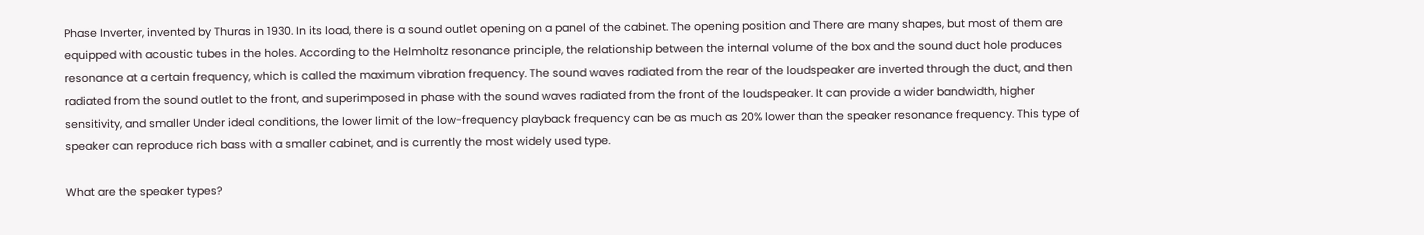Phase Inverter, invented by Thuras in 1930. In its load, there is a sound outlet opening on a panel of the cabinet. The opening position and There are many shapes, but most of them are equipped with acoustic tubes in the holes. According to the Helmholtz resonance principle, the relationship between the internal volume of the box and the sound duct hole produces resonance at a certain frequency, which is called the maximum vibration frequency. The sound waves radiated from the rear of the loudspeaker are inverted through the duct, and then radiated from the sound outlet to the front, and superimposed in phase with the sound waves radiated from the front of the loudspeaker. It can provide a wider bandwidth, higher sensitivity, and smaller Under ideal conditions, the lower limit of the low-frequency playback frequency can be as much as 20% lower than the speaker resonance frequency. This type of speaker can reproduce rich bass with a smaller cabinet, and is currently the most widely used type.

What are the speaker types?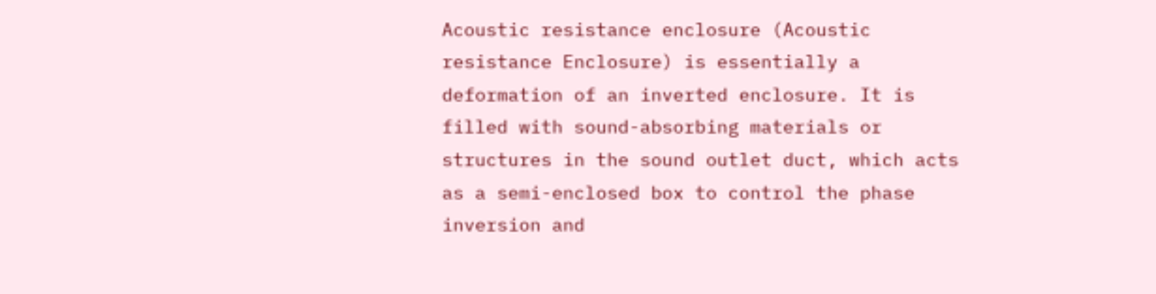Acoustic resistance enclosure (Acoustic resistance Enclosure) is essentially a deformation of an inverted enclosure. It is filled with sound-absorbing materials or structures in the sound outlet duct, which acts as a semi-enclosed box to control the phase inversion and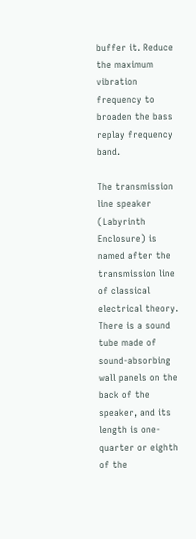buffer it. Reduce the maximum vibration frequency to broaden the bass replay frequency band.

The transmission line speaker (Labyrinth Enclosure) is named after the transmission line of classical electrical theory. There is a sound tube made of sound-absorbing wall panels on the back of the speaker, and its length is one-quarter or eighth of the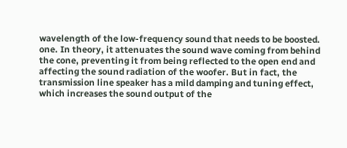wavelength of the low-frequency sound that needs to be boosted. one. In theory, it attenuates the sound wave coming from behind the cone, preventing it from being reflected to the open end and affecting the sound radiation of the woofer. But in fact, the transmission line speaker has a mild damping and tuning effect, which increases the sound output of the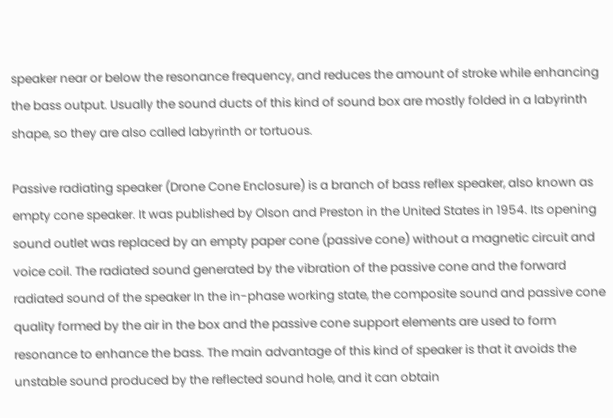speaker near or below the resonance frequency, and reduces the amount of stroke while enhancing the bass output. Usually the sound ducts of this kind of sound box are mostly folded in a labyrinth shape, so they are also called labyrinth or tortuous.

Passive radiating speaker (Drone Cone Enclosure) is a branch of bass reflex speaker, also known as empty cone speaker. It was published by Olson and Preston in the United States in 1954. Its opening sound outlet was replaced by an empty paper cone (passive cone) without a magnetic circuit and voice coil. The radiated sound generated by the vibration of the passive cone and the forward radiated sound of the speaker In the in-phase working state, the composite sound and passive cone quality formed by the air in the box and the passive cone support elements are used to form resonance to enhance the bass. The main advantage of this kind of speaker is that it avoids the unstable sound produced by the reflected sound hole, and it can obtain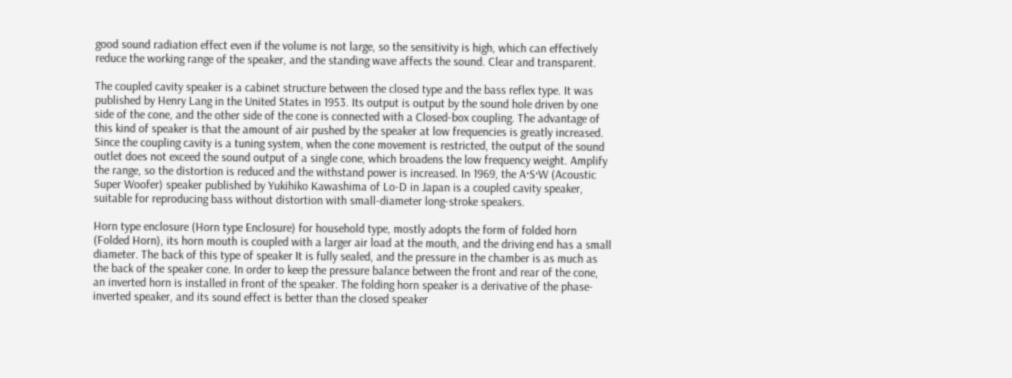good sound radiation effect even if the volume is not large, so the sensitivity is high, which can effectively reduce the working range of the speaker, and the standing wave affects the sound. Clear and transparent.

The coupled cavity speaker is a cabinet structure between the closed type and the bass reflex type. It was published by Henry Lang in the United States in 1953. Its output is output by the sound hole driven by one side of the cone, and the other side of the cone is connected with a Closed-box coupling. The advantage of this kind of speaker is that the amount of air pushed by the speaker at low frequencies is greatly increased. Since the coupling cavity is a tuning system, when the cone movement is restricted, the output of the sound outlet does not exceed the sound output of a single cone, which broadens the low frequency weight. Amplify the range, so the distortion is reduced and the withstand power is increased. In 1969, the A·S·W (Acoustic Super Woofer) speaker published by Yukihiko Kawashima of Lo-D in Japan is a coupled cavity speaker, suitable for reproducing bass without distortion with small-diameter long-stroke speakers.

Horn type enclosure (Horn type Enclosure) for household type, mostly adopts the form of folded horn (Folded Horn), its horn mouth is coupled with a larger air load at the mouth, and the driving end has a small diameter. The back of this type of speaker It is fully sealed, and the pressure in the chamber is as much as the back of the speaker cone. In order to keep the pressure balance between the front and rear of the cone, an inverted horn is installed in front of the speaker. The folding horn speaker is a derivative of the phase-inverted speaker, and its sound effect is better than the closed speaker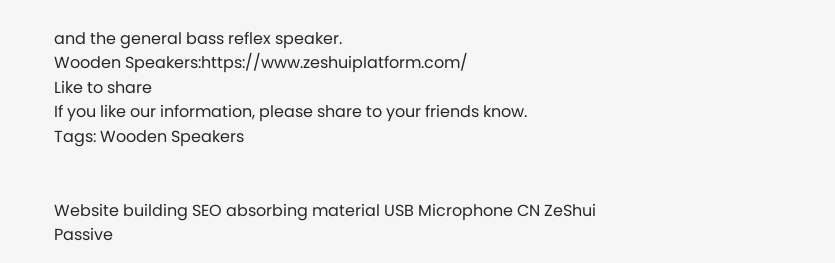and the general bass reflex speaker.
Wooden Speakers:https://www.zeshuiplatform.com/
Like to share
If you like our information, please share to your friends know.
Tags: Wooden Speakers


Website building SEO absorbing material USB Microphone CN ZeShui Passive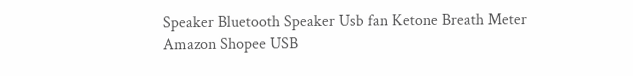Speaker Bluetooth Speaker Usb fan Ketone Breath Meter
Amazon Shopee USB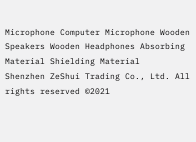Microphone Computer Microphone Wooden Speakers Wooden Headphones Absorbing Material Shielding Material
Shenzhen ZeShui Trading Co., Ltd. All rights reserved ©2021